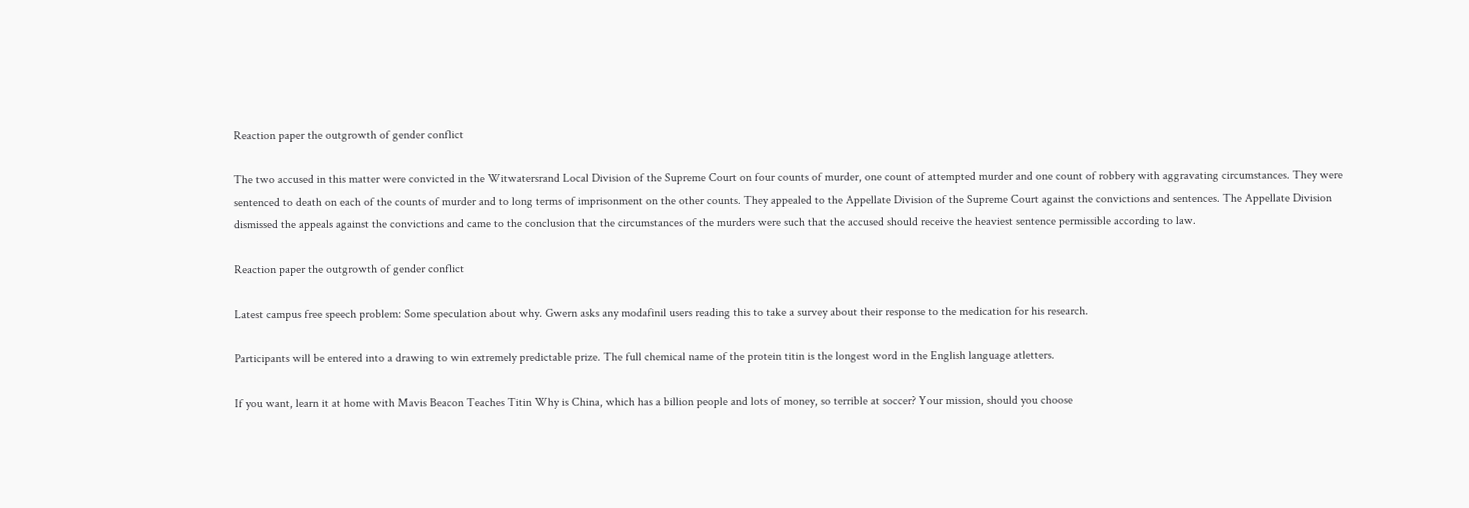Reaction paper the outgrowth of gender conflict

The two accused in this matter were convicted in the Witwatersrand Local Division of the Supreme Court on four counts of murder, one count of attempted murder and one count of robbery with aggravating circumstances. They were sentenced to death on each of the counts of murder and to long terms of imprisonment on the other counts. They appealed to the Appellate Division of the Supreme Court against the convictions and sentences. The Appellate Division dismissed the appeals against the convictions and came to the conclusion that the circumstances of the murders were such that the accused should receive the heaviest sentence permissible according to law.

Reaction paper the outgrowth of gender conflict

Latest campus free speech problem: Some speculation about why. Gwern asks any modafinil users reading this to take a survey about their response to the medication for his research.

Participants will be entered into a drawing to win extremely predictable prize. The full chemical name of the protein titin is the longest word in the English language atletters.

If you want, learn it at home with Mavis Beacon Teaches Titin Why is China, which has a billion people and lots of money, so terrible at soccer? Your mission, should you choose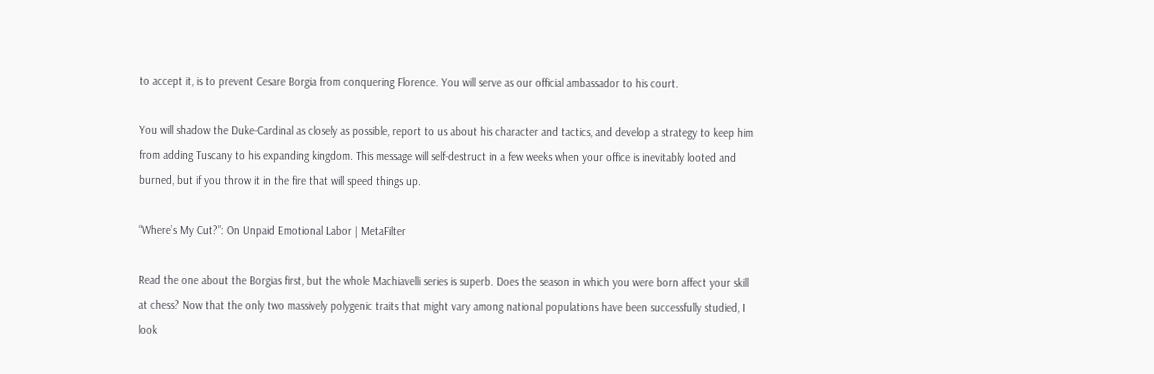to accept it, is to prevent Cesare Borgia from conquering Florence. You will serve as our official ambassador to his court.

You will shadow the Duke-Cardinal as closely as possible, report to us about his character and tactics, and develop a strategy to keep him from adding Tuscany to his expanding kingdom. This message will self-destruct in a few weeks when your office is inevitably looted and burned, but if you throw it in the fire that will speed things up.

“Where’s My Cut?”: On Unpaid Emotional Labor | MetaFilter

Read the one about the Borgias first, but the whole Machiavelli series is superb. Does the season in which you were born affect your skill at chess? Now that the only two massively polygenic traits that might vary among national populations have been successfully studied, I look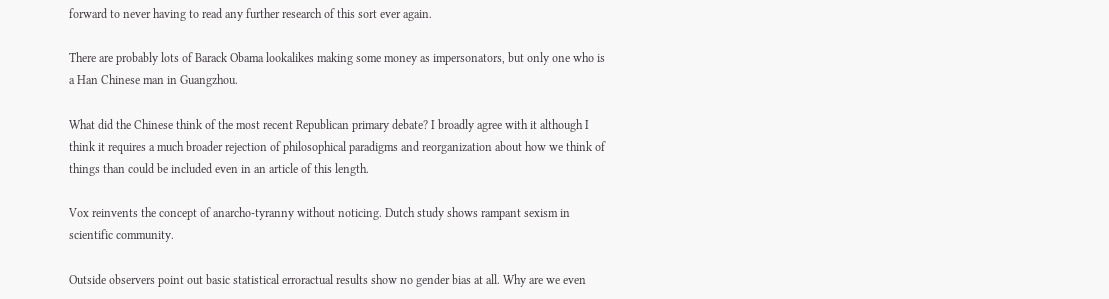forward to never having to read any further research of this sort ever again.

There are probably lots of Barack Obama lookalikes making some money as impersonators, but only one who is a Han Chinese man in Guangzhou.

What did the Chinese think of the most recent Republican primary debate? I broadly agree with it although I think it requires a much broader rejection of philosophical paradigms and reorganization about how we think of things than could be included even in an article of this length.

Vox reinvents the concept of anarcho-tyranny without noticing. Dutch study shows rampant sexism in scientific community.

Outside observers point out basic statistical erroractual results show no gender bias at all. Why are we even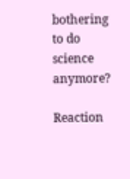bothering to do science anymore?

Reaction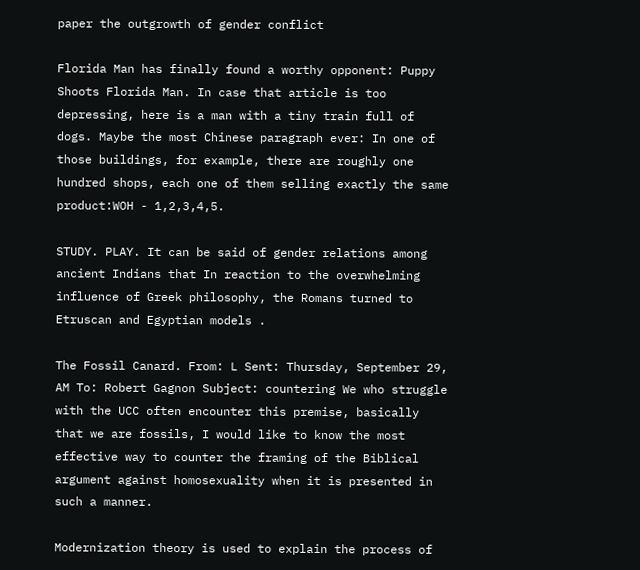paper the outgrowth of gender conflict

Florida Man has finally found a worthy opponent: Puppy Shoots Florida Man. In case that article is too depressing, here is a man with a tiny train full of dogs. Maybe the most Chinese paragraph ever: In one of those buildings, for example, there are roughly one hundred shops, each one of them selling exactly the same product:WOH - 1,2,3,4,5.

STUDY. PLAY. It can be said of gender relations among ancient Indians that In reaction to the overwhelming influence of Greek philosophy, the Romans turned to Etruscan and Egyptian models .

The Fossil Canard. From: L Sent: Thursday, September 29, AM To: Robert Gagnon Subject: countering We who struggle with the UCC often encounter this premise, basically that we are fossils, I would like to know the most effective way to counter the framing of the Biblical argument against homosexuality when it is presented in such a manner.

Modernization theory is used to explain the process of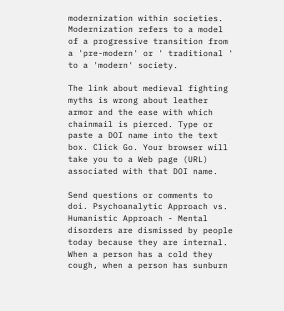modernization within societies. Modernization refers to a model of a progressive transition from a 'pre-modern' or ' traditional ' to a 'modern' society.

The link about medieval fighting myths is wrong about leather armor and the ease with which chainmail is pierced. Type or paste a DOI name into the text box. Click Go. Your browser will take you to a Web page (URL) associated with that DOI name.

Send questions or comments to doi. Psychoanalytic Approach vs. Humanistic Approach - Mental disorders are dismissed by people today because they are internal. When a person has a cold they cough, when a person has sunburn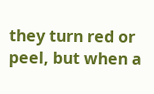they turn red or peel, but when a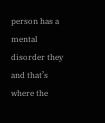person has a mental disorder they and that’s where the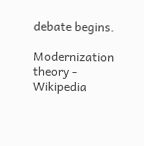debate begins.

Modernization theory - Wikipedia